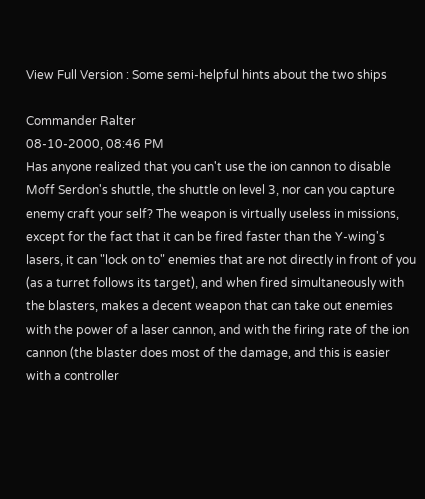View Full Version : Some semi-helpful hints about the two ships

Commander Ralter
08-10-2000, 08:46 PM
Has anyone realized that you can't use the ion cannon to disable Moff Serdon's shuttle, the shuttle on level 3, nor can you capture enemy craft your self? The weapon is virtually useless in missions, except for the fact that it can be fired faster than the Y-wing's lasers, it can "lock on to" enemies that are not directly in front of you (as a turret follows its target), and when fired simultaneously with the blasters, makes a decent weapon that can take out enemies with the power of a laser cannon, and with the firing rate of the ion cannon (the blaster does most of the damage, and this is easier with a controller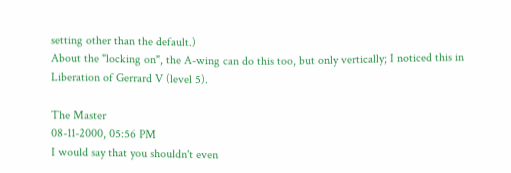setting other than the default.)
About the "locking on", the A-wing can do this too, but only vertically; I noticed this in Liberation of Gerrard V (level 5).

The Master
08-11-2000, 05:56 PM
I would say that you shouldn't even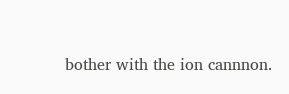bother with the ion cannnon.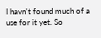I havn't found much of a use for it yet. So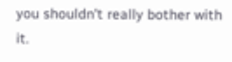you shouldn't really bother with it.